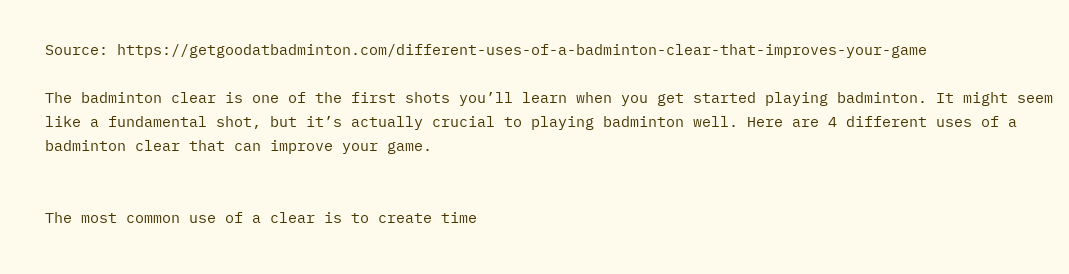Source: https://getgoodatbadminton.com/different-uses-of-a-badminton-clear-that-improves-your-game

The badminton clear is one of the first shots you’ll learn when you get started playing badminton. It might seem like a fundamental shot, but it’s actually crucial to playing badminton well. Here are 4 different uses of a badminton clear that can improve your game.


The most common use of a clear is to create time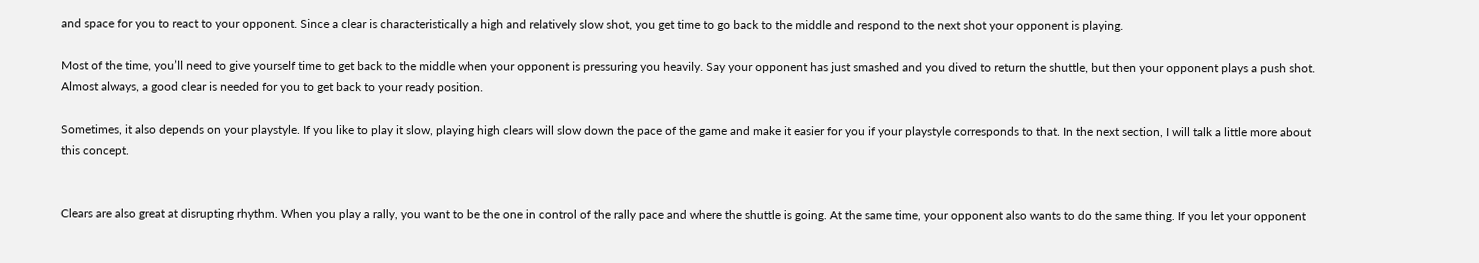and space for you to react to your opponent. Since a clear is characteristically a high and relatively slow shot, you get time to go back to the middle and respond to the next shot your opponent is playing.

Most of the time, you’ll need to give yourself time to get back to the middle when your opponent is pressuring you heavily. Say your opponent has just smashed and you dived to return the shuttle, but then your opponent plays a push shot. Almost always, a good clear is needed for you to get back to your ready position.

Sometimes, it also depends on your playstyle. If you like to play it slow, playing high clears will slow down the pace of the game and make it easier for you if your playstyle corresponds to that. In the next section, I will talk a little more about this concept.


Clears are also great at disrupting rhythm. When you play a rally, you want to be the one in control of the rally pace and where the shuttle is going. At the same time, your opponent also wants to do the same thing. If you let your opponent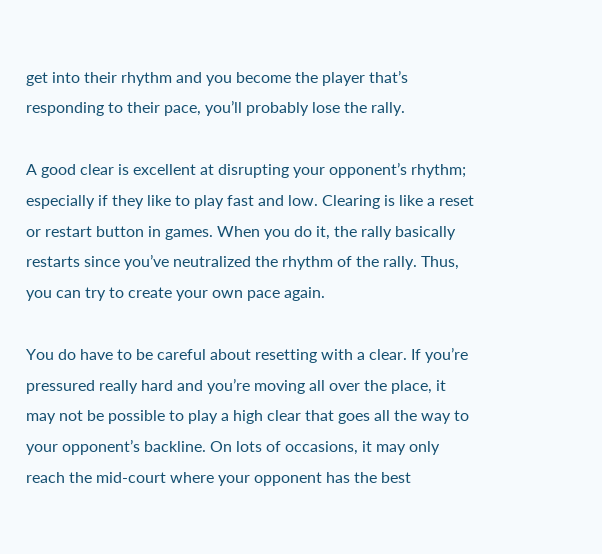get into their rhythm and you become the player that’s responding to their pace, you’ll probably lose the rally.

A good clear is excellent at disrupting your opponent’s rhythm; especially if they like to play fast and low. Clearing is like a reset or restart button in games. When you do it, the rally basically restarts since you’ve neutralized the rhythm of the rally. Thus, you can try to create your own pace again.

You do have to be careful about resetting with a clear. If you’re pressured really hard and you’re moving all over the place, it may not be possible to play a high clear that goes all the way to your opponent’s backline. On lots of occasions, it may only reach the mid-court where your opponent has the best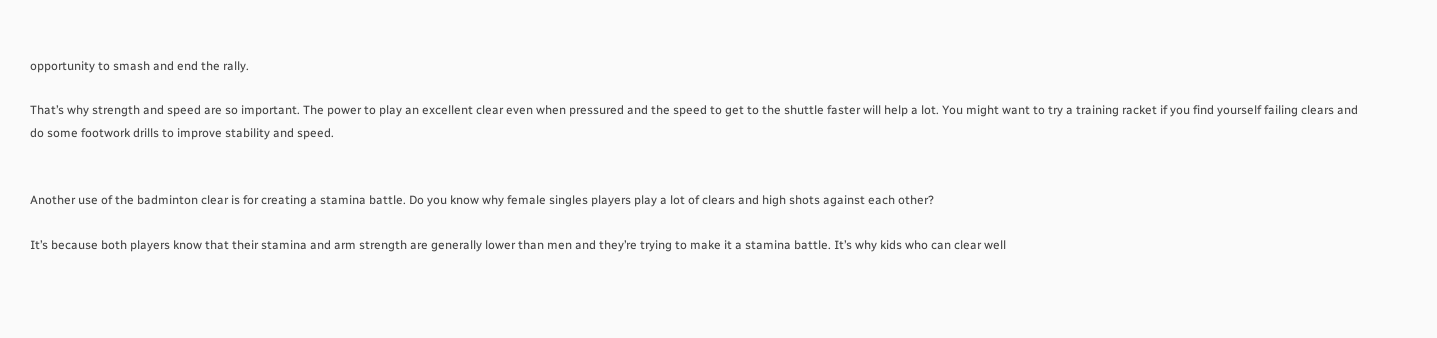opportunity to smash and end the rally.

That’s why strength and speed are so important. The power to play an excellent clear even when pressured and the speed to get to the shuttle faster will help a lot. You might want to try a training racket if you find yourself failing clears and do some footwork drills to improve stability and speed.


Another use of the badminton clear is for creating a stamina battle. Do you know why female singles players play a lot of clears and high shots against each other?

It’s because both players know that their stamina and arm strength are generally lower than men and they’re trying to make it a stamina battle. It’s why kids who can clear well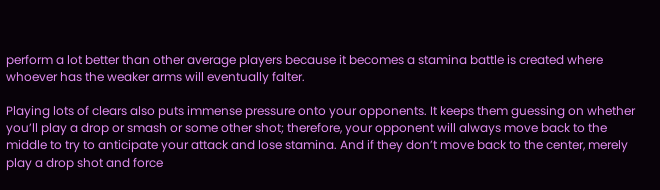perform a lot better than other average players because it becomes a stamina battle is created where whoever has the weaker arms will eventually falter.

Playing lots of clears also puts immense pressure onto your opponents. It keeps them guessing on whether you’ll play a drop or smash or some other shot; therefore, your opponent will always move back to the middle to try to anticipate your attack and lose stamina. And if they don’t move back to the center, merely play a drop shot and force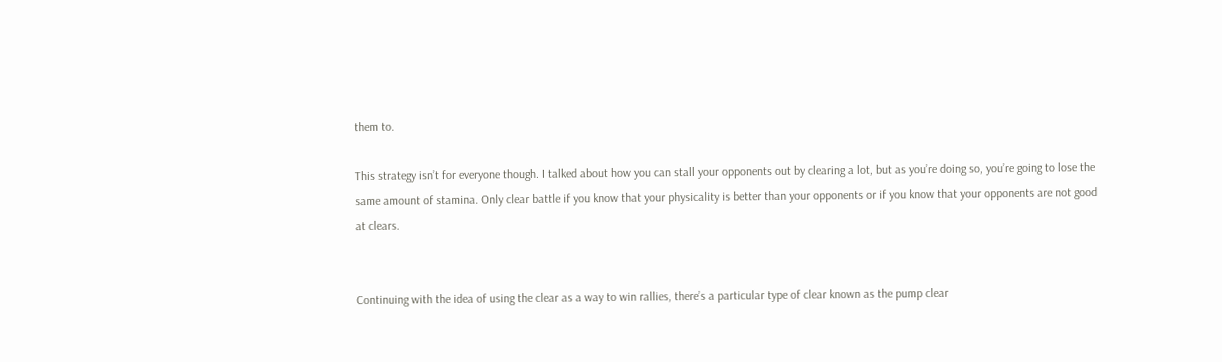them to.

This strategy isn’t for everyone though. I talked about how you can stall your opponents out by clearing a lot, but as you’re doing so, you’re going to lose the same amount of stamina. Only clear battle if you know that your physicality is better than your opponents or if you know that your opponents are not good at clears.


Continuing with the idea of using the clear as a way to win rallies, there’s a particular type of clear known as the pump clear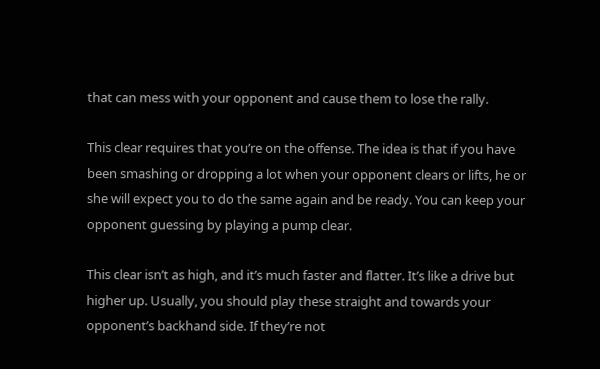that can mess with your opponent and cause them to lose the rally.

This clear requires that you’re on the offense. The idea is that if you have been smashing or dropping a lot when your opponent clears or lifts, he or she will expect you to do the same again and be ready. You can keep your opponent guessing by playing a pump clear.

This clear isn’t as high, and it’s much faster and flatter. It’s like a drive but higher up. Usually, you should play these straight and towards your opponent’s backhand side. If they’re not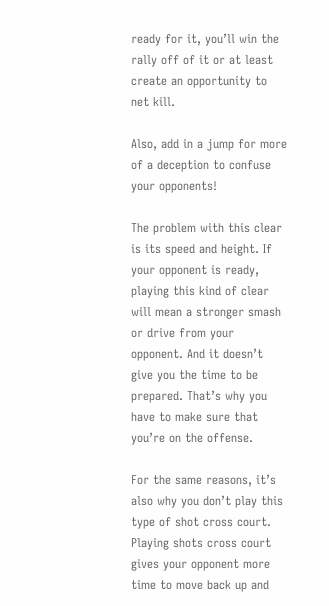ready for it, you’ll win the rally off of it or at least create an opportunity to net kill.

Also, add in a jump for more of a deception to confuse your opponents!

The problem with this clear is its speed and height. If your opponent is ready, playing this kind of clear will mean a stronger smash or drive from your opponent. And it doesn’t give you the time to be prepared. That’s why you have to make sure that you’re on the offense.

For the same reasons, it’s also why you don’t play this type of shot cross court. Playing shots cross court gives your opponent more time to move back up and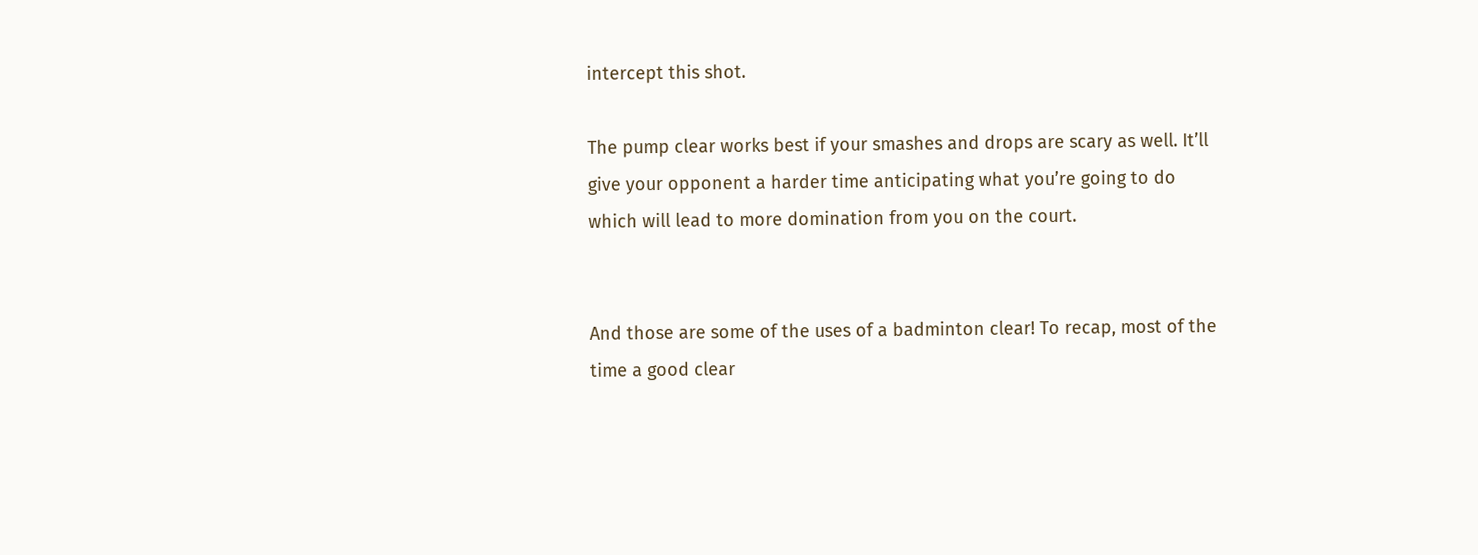intercept this shot.

The pump clear works best if your smashes and drops are scary as well. It’ll give your opponent a harder time anticipating what you’re going to do which will lead to more domination from you on the court.


And those are some of the uses of a badminton clear! To recap, most of the time a good clear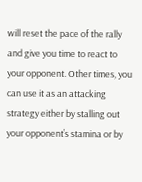will reset the pace of the rally and give you time to react to your opponent. Other times, you can use it as an attacking strategy either by stalling out your opponent’s stamina or by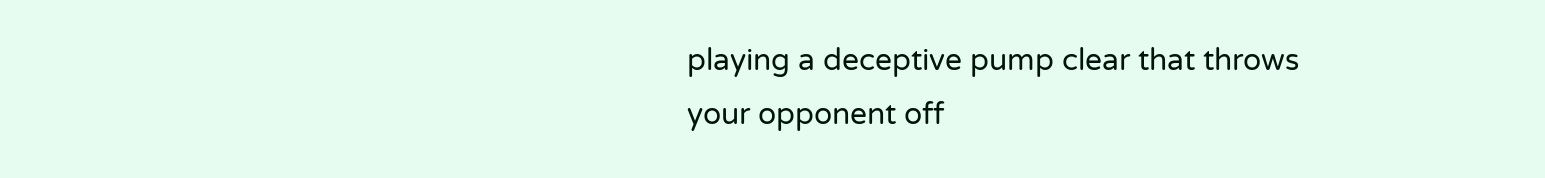playing a deceptive pump clear that throws your opponent off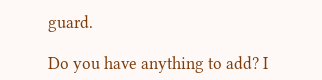guard.

Do you have anything to add? I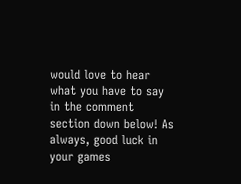would love to hear what you have to say in the comment section down below! As always, good luck in your games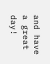and have a great day!